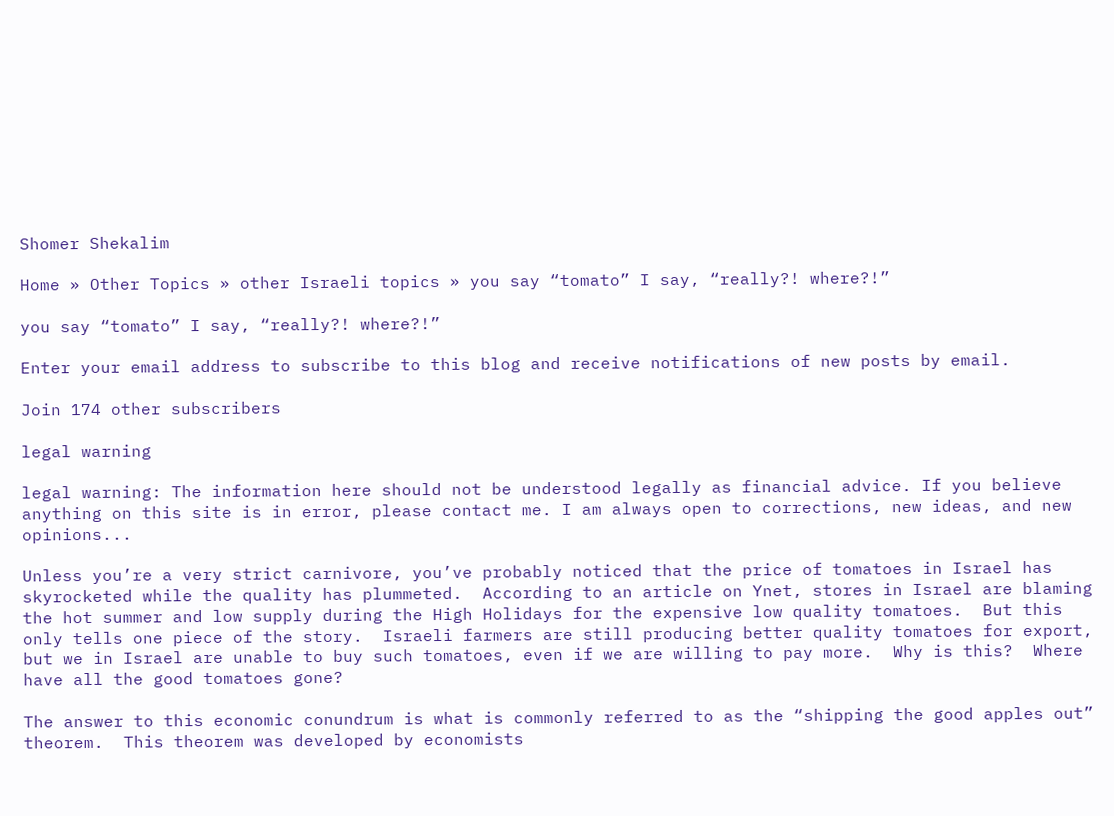Shomer Shekalim

Home » Other Topics » other Israeli topics » you say “tomato” I say, “really?! where?!”

you say “tomato” I say, “really?! where?!”

Enter your email address to subscribe to this blog and receive notifications of new posts by email.

Join 174 other subscribers

legal warning

legal warning: The information here should not be understood legally as financial advice. If you believe anything on this site is in error, please contact me. I am always open to corrections, new ideas, and new opinions...

Unless you’re a very strict carnivore, you’ve probably noticed that the price of tomatoes in Israel has skyrocketed while the quality has plummeted.  According to an article on Ynet, stores in Israel are blaming the hot summer and low supply during the High Holidays for the expensive low quality tomatoes.  But this only tells one piece of the story.  Israeli farmers are still producing better quality tomatoes for export, but we in Israel are unable to buy such tomatoes, even if we are willing to pay more.  Why is this?  Where have all the good tomatoes gone?

The answer to this economic conundrum is what is commonly referred to as the “shipping the good apples out” theorem.  This theorem was developed by economists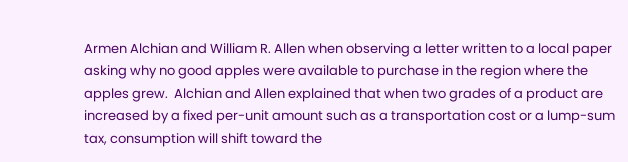Armen Alchian and William R. Allen when observing a letter written to a local paper asking why no good apples were available to purchase in the region where the apples grew.  Alchian and Allen explained that when two grades of a product are increased by a fixed per-unit amount such as a transportation cost or a lump-sum tax, consumption will shift toward the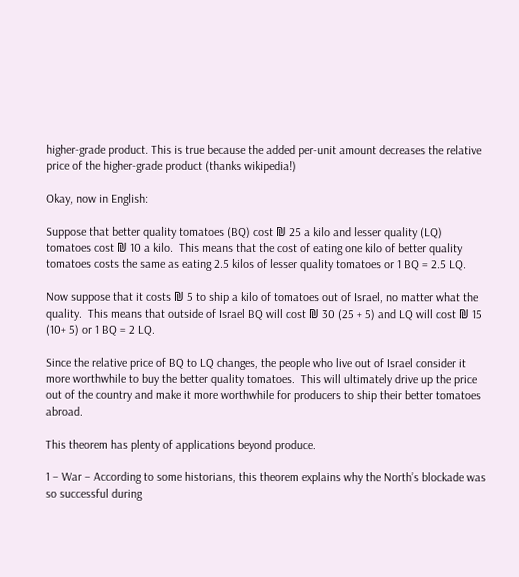higher-grade product. This is true because the added per-unit amount decreases the relative price of the higher-grade product (thanks wikipedia!)

Okay, now in English:

Suppose that better quality tomatoes (BQ) cost ₪ 25 a kilo and lesser quality (LQ) tomatoes cost ₪ 10 a kilo.  This means that the cost of eating one kilo of better quality tomatoes costs the same as eating 2.5 kilos of lesser quality tomatoes or 1 BQ = 2.5 LQ.

Now suppose that it costs ₪ 5 to ship a kilo of tomatoes out of Israel, no matter what the quality.  This means that outside of Israel BQ will cost ₪ 30 (25 + 5) and LQ will cost ₪ 15 (10+ 5) or 1 BQ = 2 LQ.

Since the relative price of BQ to LQ changes, the people who live out of Israel consider it more worthwhile to buy the better quality tomatoes.  This will ultimately drive up the price out of the country and make it more worthwhile for producers to ship their better tomatoes abroad.

This theorem has plenty of applications beyond produce.

1 – War – According to some historians, this theorem explains why the North’s blockade was so successful during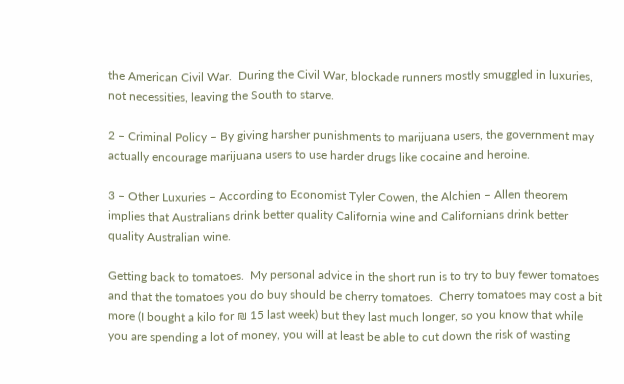the American Civil War.  During the Civil War, blockade runners mostly smuggled in luxuries, not necessities, leaving the South to starve.

2 – Criminal Policy – By giving harsher punishments to marijuana users, the government may actually encourage marijuana users to use harder drugs like cocaine and heroine.

3 – Other Luxuries – According to Economist Tyler Cowen, the Alchien – Allen theorem implies that Australians drink better quality California wine and Californians drink better quality Australian wine.

Getting back to tomatoes.  My personal advice in the short run is to try to buy fewer tomatoes and that the tomatoes you do buy should be cherry tomatoes.  Cherry tomatoes may cost a bit more (I bought a kilo for ₪ 15 last week) but they last much longer, so you know that while you are spending a lot of money, you will at least be able to cut down the risk of wasting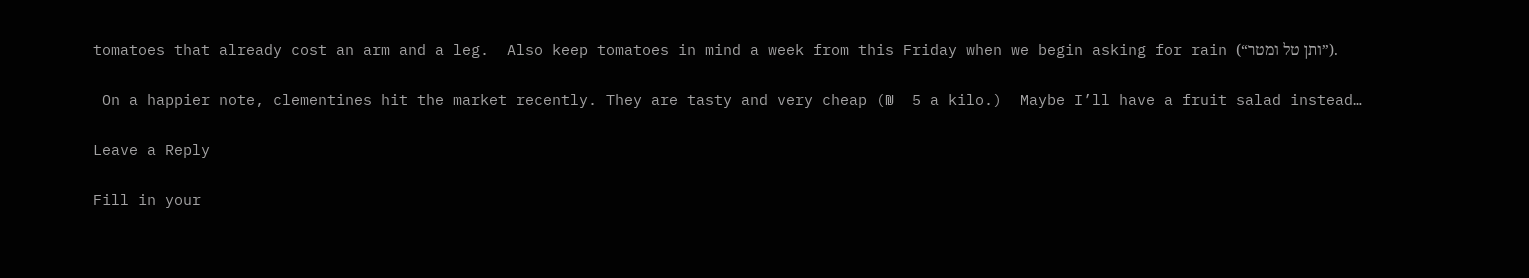tomatoes that already cost an arm and a leg.  Also keep tomatoes in mind a week from this Friday when we begin asking for rain (“ותן טל ומטר”).

 On a happier note, clementines hit the market recently. They are tasty and very cheap (₪  5 a kilo.)  Maybe I’ll have a fruit salad instead…

Leave a Reply

Fill in your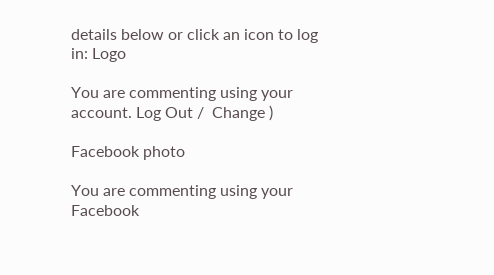details below or click an icon to log in: Logo

You are commenting using your account. Log Out /  Change )

Facebook photo

You are commenting using your Facebook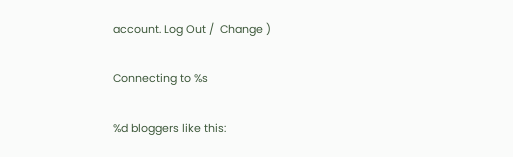account. Log Out /  Change )

Connecting to %s

%d bloggers like this: